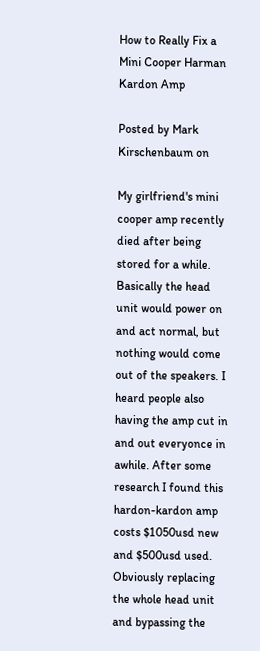How to Really Fix a Mini Cooper Harman Kardon Amp

Posted by Mark Kirschenbaum on

My girlfriend's mini cooper amp recently died after being stored for a while. Basically the head unit would power on and act normal, but nothing would come out of the speakers. I heard people also having the amp cut in and out everyonce in awhile. After some research I found this hardon-kardon amp costs $1050usd new and $500usd used. Obviously replacing the whole head unit and bypassing the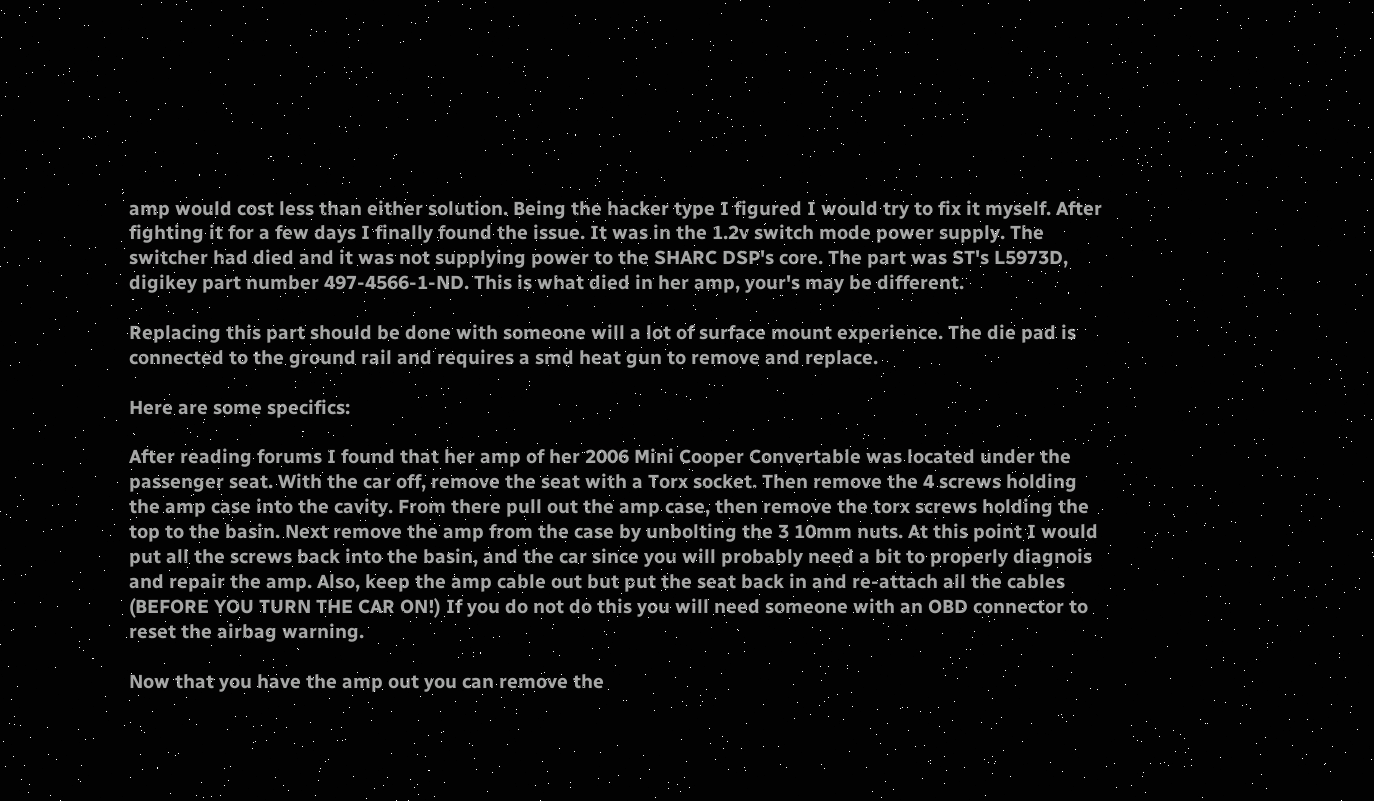amp would cost less than either solution. Being the hacker type I figured I would try to fix it myself. After fighting it for a few days I finally found the issue. It was in the 1.2v switch mode power supply. The switcher had died and it was not supplying power to the SHARC DSP's core. The part was ST's L5973D, digikey part number 497-4566-1-ND. This is what died in her amp, your's may be different.

Replacing this part should be done with someone will a lot of surface mount experience. The die pad is connected to the ground rail and requires a smd heat gun to remove and replace.

Here are some specifics:

After reading forums I found that her amp of her 2006 Mini Cooper Convertable was located under the passenger seat. With the car off, remove the seat with a Torx socket. Then remove the 4 screws holding the amp case into the cavity. From there pull out the amp case, then remove the torx screws holding the top to the basin. Next remove the amp from the case by unbolting the 3 10mm nuts. At this point I would put all the screws back into the basin, and the car since you will probably need a bit to properly diagnois and repair the amp. Also, keep the amp cable out but put the seat back in and re-attach all the cables (BEFORE YOU TURN THE CAR ON!) If you do not do this you will need someone with an OBD connector to reset the airbag warning.

Now that you have the amp out you can remove the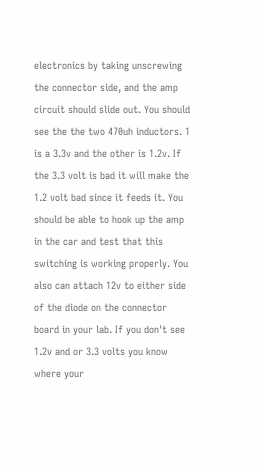electronics by taking unscrewing the connector side, and the amp circuit should slide out. You should see the the two 470uh inductors. 1 is a 3.3v and the other is 1.2v. If the 3.3 volt is bad it will make the 1.2 volt bad since it feeds it. You should be able to hook up the amp in the car and test that this switching is working properly. You also can attach 12v to either side of the diode on the connector board in your lab. If you don't see 1.2v and or 3.3 volts you know where your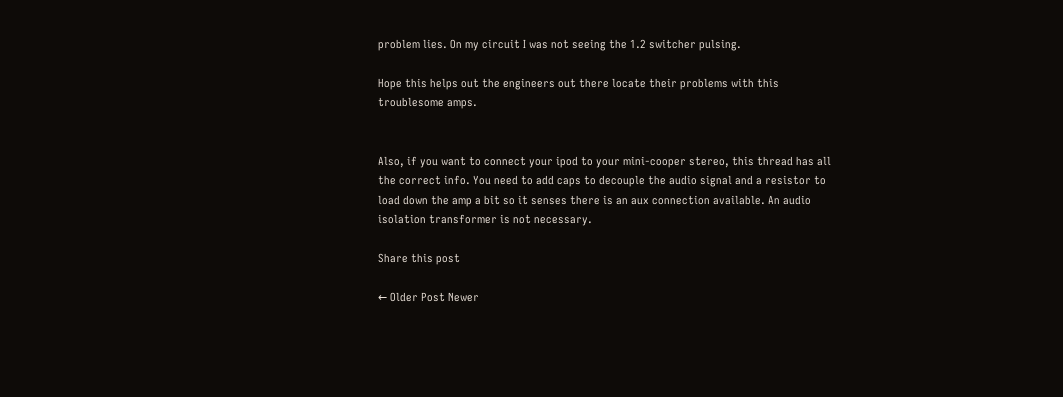problem lies. On my circuit I was not seeing the 1.2 switcher pulsing.

Hope this helps out the engineers out there locate their problems with this troublesome amps.


Also, if you want to connect your ipod to your mini-cooper stereo, this thread has all the correct info. You need to add caps to decouple the audio signal and a resistor to load down the amp a bit so it senses there is an aux connection available. An audio isolation transformer is not necessary.

Share this post

← Older Post Newer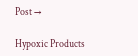Post →

Hypoxic Products